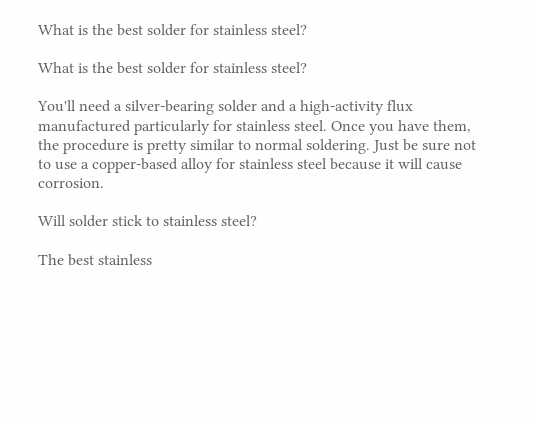What is the best solder for stainless steel?

What is the best solder for stainless steel?

You'll need a silver-bearing solder and a high-activity flux manufactured particularly for stainless steel. Once you have them, the procedure is pretty similar to normal soldering. Just be sure not to use a copper-based alloy for stainless steel because it will cause corrosion.

Will solder stick to stainless steel?

The best stainless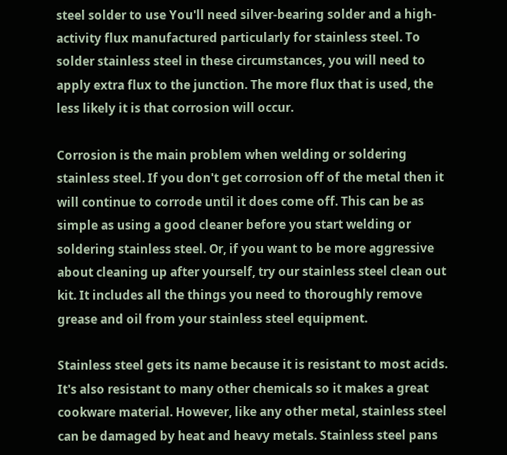steel solder to use You'll need silver-bearing solder and a high-activity flux manufactured particularly for stainless steel. To solder stainless steel in these circumstances, you will need to apply extra flux to the junction. The more flux that is used, the less likely it is that corrosion will occur.

Corrosion is the main problem when welding or soldering stainless steel. If you don't get corrosion off of the metal then it will continue to corrode until it does come off. This can be as simple as using a good cleaner before you start welding or soldering stainless steel. Or, if you want to be more aggressive about cleaning up after yourself, try our stainless steel clean out kit. It includes all the things you need to thoroughly remove grease and oil from your stainless steel equipment.

Stainless steel gets its name because it is resistant to most acids. It's also resistant to many other chemicals so it makes a great cookware material. However, like any other metal, stainless steel can be damaged by heat and heavy metals. Stainless steel pans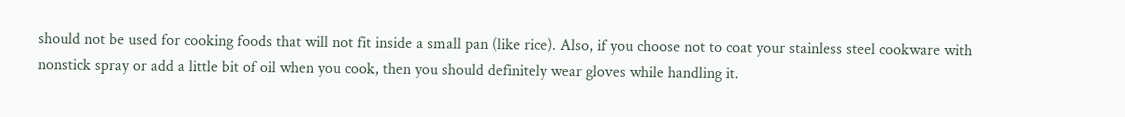should not be used for cooking foods that will not fit inside a small pan (like rice). Also, if you choose not to coat your stainless steel cookware with nonstick spray or add a little bit of oil when you cook, then you should definitely wear gloves while handling it.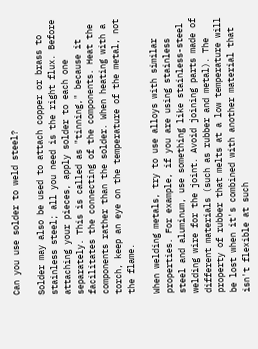Can you use solder to weld steel?

Solder may also be used to attach copper or brass to stainless steel; all you need is the right flux. Before attaching your pieces, apply solder to each one separately. This is called as "tinning," because it facilitates the connecting of the components. Heat the components rather than the solder. When heating with a torch, keep an eye on the temperature of the metal, not the flame.

When welding metals, try to use alloys with similar properties. For example, if you are using stainless steel and aluminum, use something like stainless-steel welding wire for the joint. Avoid joining parts made of different materials (such as rubber and metal). The property of rubber that melts at a low temperature will be lost when it's combined with another material that isn't flexible at such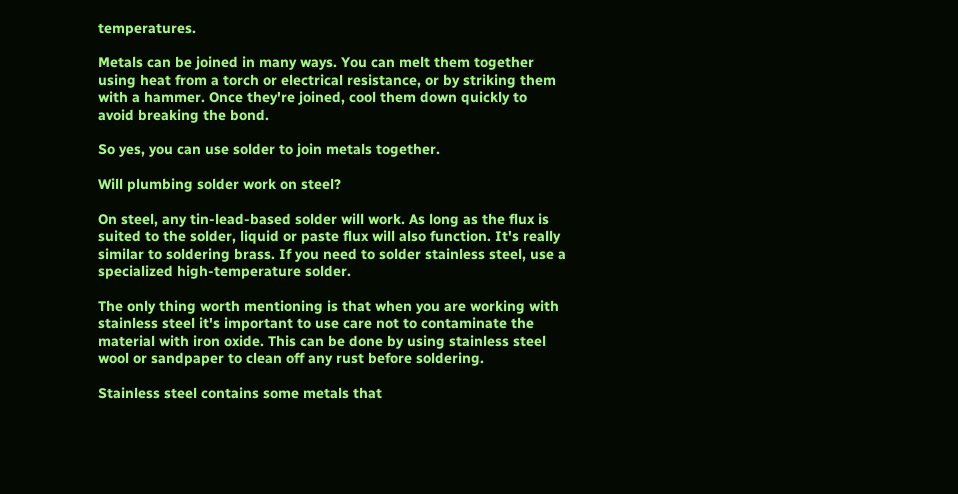temperatures.

Metals can be joined in many ways. You can melt them together using heat from a torch or electrical resistance, or by striking them with a hammer. Once they're joined, cool them down quickly to avoid breaking the bond.

So yes, you can use solder to join metals together.

Will plumbing solder work on steel?

On steel, any tin-lead-based solder will work. As long as the flux is suited to the solder, liquid or paste flux will also function. It's really similar to soldering brass. If you need to solder stainless steel, use a specialized high-temperature solder.

The only thing worth mentioning is that when you are working with stainless steel it's important to use care not to contaminate the material with iron oxide. This can be done by using stainless steel wool or sandpaper to clean off any rust before soldering.

Stainless steel contains some metals that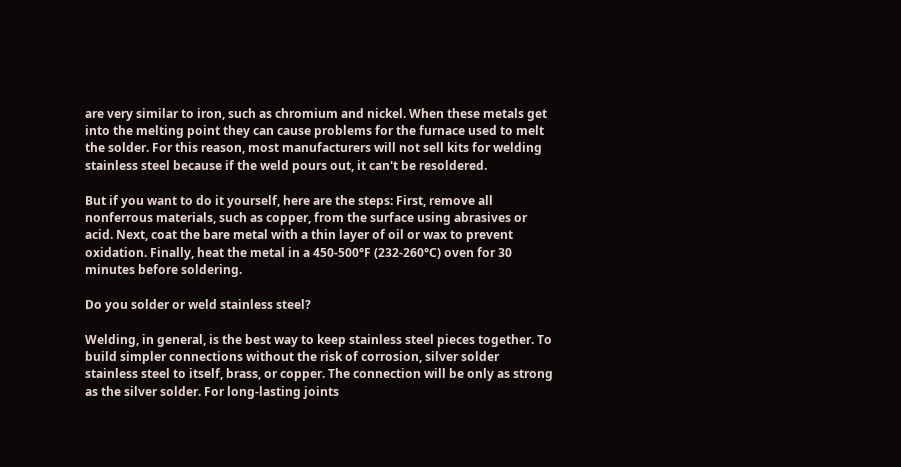are very similar to iron, such as chromium and nickel. When these metals get into the melting point they can cause problems for the furnace used to melt the solder. For this reason, most manufacturers will not sell kits for welding stainless steel because if the weld pours out, it can't be resoldered.

But if you want to do it yourself, here are the steps: First, remove all nonferrous materials, such as copper, from the surface using abrasives or acid. Next, coat the bare metal with a thin layer of oil or wax to prevent oxidation. Finally, heat the metal in a 450-500°F (232-260°C) oven for 30 minutes before soldering.

Do you solder or weld stainless steel?

Welding, in general, is the best way to keep stainless steel pieces together. To build simpler connections without the risk of corrosion, silver solder stainless steel to itself, brass, or copper. The connection will be only as strong as the silver solder. For long-lasting joints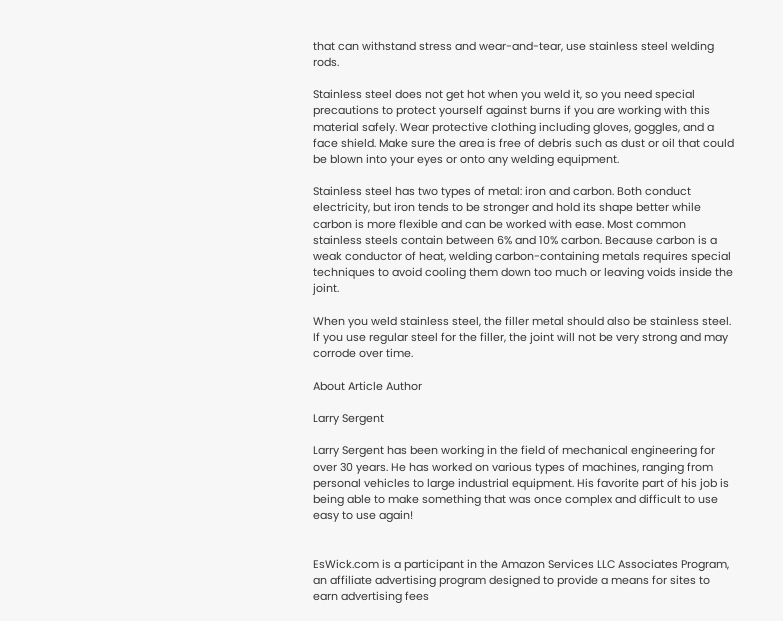that can withstand stress and wear-and-tear, use stainless steel welding rods.

Stainless steel does not get hot when you weld it, so you need special precautions to protect yourself against burns if you are working with this material safely. Wear protective clothing including gloves, goggles, and a face shield. Make sure the area is free of debris such as dust or oil that could be blown into your eyes or onto any welding equipment.

Stainless steel has two types of metal: iron and carbon. Both conduct electricity, but iron tends to be stronger and hold its shape better while carbon is more flexible and can be worked with ease. Most common stainless steels contain between 6% and 10% carbon. Because carbon is a weak conductor of heat, welding carbon-containing metals requires special techniques to avoid cooling them down too much or leaving voids inside the joint.

When you weld stainless steel, the filler metal should also be stainless steel. If you use regular steel for the filler, the joint will not be very strong and may corrode over time.

About Article Author

Larry Sergent

Larry Sergent has been working in the field of mechanical engineering for over 30 years. He has worked on various types of machines, ranging from personal vehicles to large industrial equipment. His favorite part of his job is being able to make something that was once complex and difficult to use easy to use again!


EsWick.com is a participant in the Amazon Services LLC Associates Program, an affiliate advertising program designed to provide a means for sites to earn advertising fees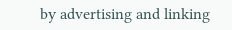by advertising and linking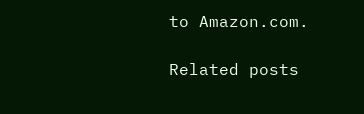to Amazon.com.

Related posts